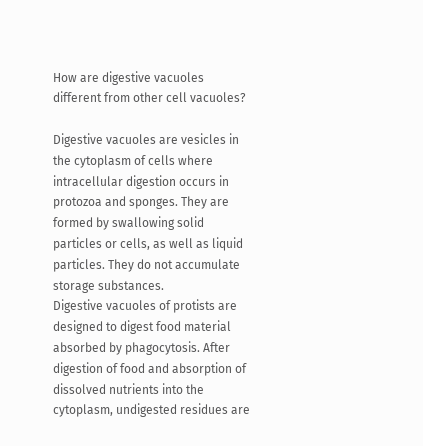How are digestive vacuoles different from other cell vacuoles?

Digestive vacuoles are vesicles in the cytoplasm of cells where intracellular digestion occurs in protozoa and sponges. They are formed by swallowing solid particles or cells, as well as liquid particles. They do not accumulate storage substances.
Digestive vacuoles of protists are designed to digest food material absorbed by phagocytosis. After digestion of food and absorption of dissolved nutrients into the cytoplasm, undigested residues are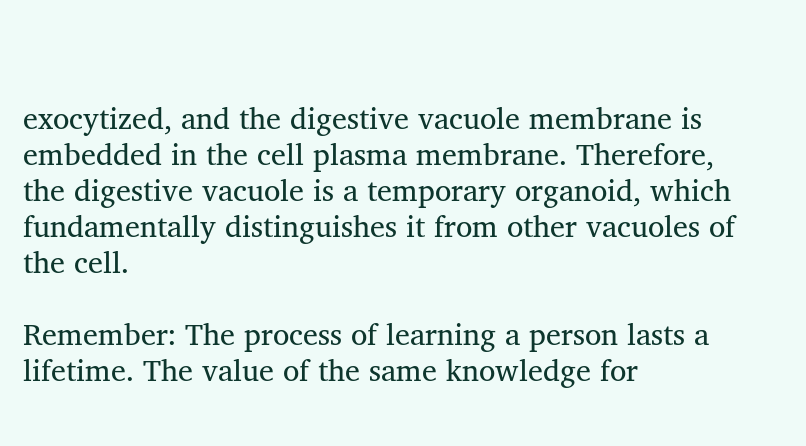exocytized, and the digestive vacuole membrane is embedded in the cell plasma membrane. Therefore, the digestive vacuole is a temporary organoid, which fundamentally distinguishes it from other vacuoles of the cell.

Remember: The process of learning a person lasts a lifetime. The value of the same knowledge for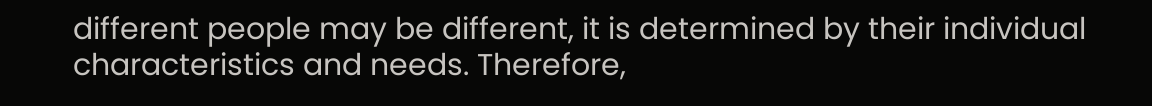different people may be different, it is determined by their individual characteristics and needs. Therefore,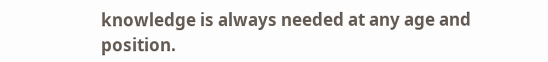knowledge is always needed at any age and position.